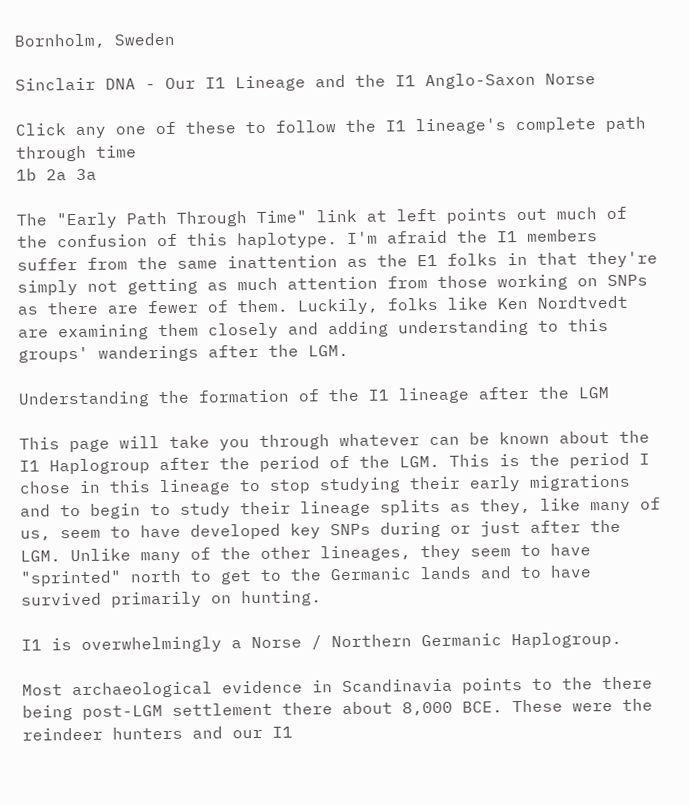Bornholm, Sweden

Sinclair DNA - Our I1 Lineage and the I1 Anglo-Saxon Norse

Click any one of these to follow the I1 lineage's complete path through time
1b 2a 3a

The "Early Path Through Time" link at left points out much of the confusion of this haplotype. I'm afraid the I1 members suffer from the same inattention as the E1 folks in that they're simply not getting as much attention from those working on SNPs as there are fewer of them. Luckily, folks like Ken Nordtvedt are examining them closely and adding understanding to this groups' wanderings after the LGM.

Understanding the formation of the I1 lineage after the LGM

This page will take you through whatever can be known about the I1 Haplogroup after the period of the LGM. This is the period I chose in this lineage to stop studying their early migrations and to begin to study their lineage splits as they, like many of us, seem to have developed key SNPs during or just after the LGM. Unlike many of the other lineages, they seem to have "sprinted" north to get to the Germanic lands and to have survived primarily on hunting.

I1 is overwhelmingly a Norse / Northern Germanic Haplogroup.

Most archaeological evidence in Scandinavia points to the there being post-LGM settlement there about 8,000 BCE. These were the reindeer hunters and our I1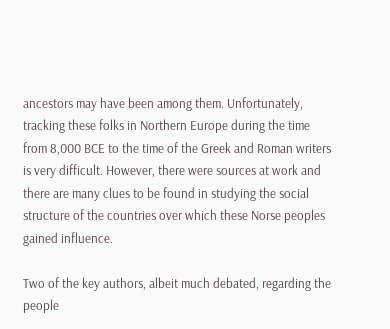ancestors may have been among them. Unfortunately, tracking these folks in Northern Europe during the time from 8,000 BCE to the time of the Greek and Roman writers is very difficult. However, there were sources at work and there are many clues to be found in studying the social structure of the countries over which these Norse peoples gained influence.

Two of the key authors, albeit much debated, regarding the people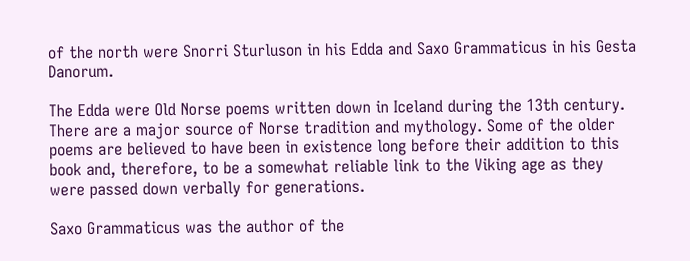of the north were Snorri Sturluson in his Edda and Saxo Grammaticus in his Gesta Danorum.

The Edda were Old Norse poems written down in Iceland during the 13th century. There are a major source of Norse tradition and mythology. Some of the older poems are believed to have been in existence long before their addition to this book and, therefore, to be a somewhat reliable link to the Viking age as they were passed down verbally for generations.

Saxo Grammaticus was the author of the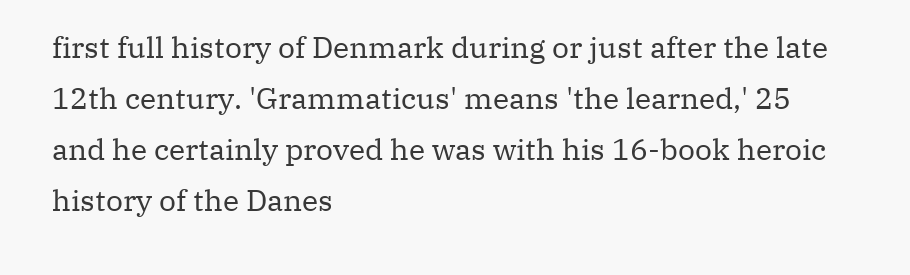first full history of Denmark during or just after the late 12th century. 'Grammaticus' means 'the learned,' 25 and he certainly proved he was with his 16-book heroic history of the Danes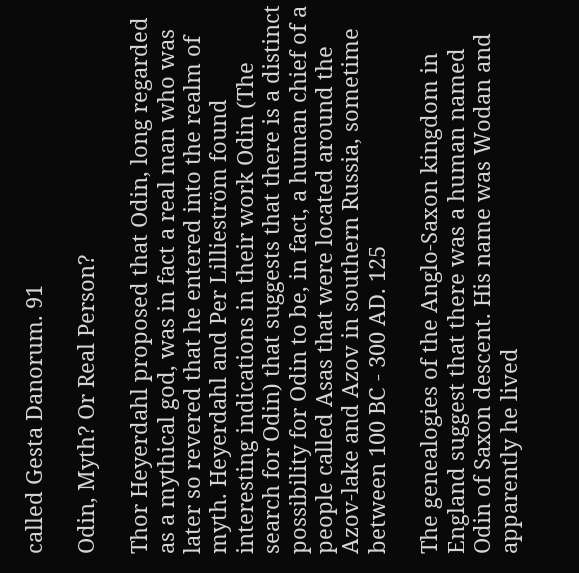called Gesta Danorum. 91

Odin, Myth? Or Real Person?

Thor Heyerdahl proposed that Odin, long regarded as a mythical god, was in fact a real man who was later so revered that he entered into the realm of myth. Heyerdahl and Per Lillieström found interesting indications in their work Odin (The search for Odin) that suggests that there is a distinct possibility for Odin to be, in fact, a human chief of a people called Asas that were located around the Azov-lake and Azov in southern Russia, sometime between 100 BC - 300 AD. 125

The genealogies of the Anglo-Saxon kingdom in England suggest that there was a human named Odin of Saxon descent. His name was Wodan and apparently he lived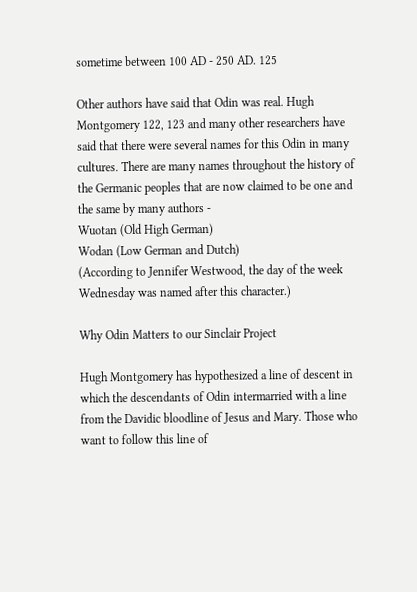sometime between 100 AD - 250 AD. 125

Other authors have said that Odin was real. Hugh Montgomery 122, 123 and many other researchers have said that there were several names for this Odin in many cultures. There are many names throughout the history of the Germanic peoples that are now claimed to be one and the same by many authors -
Wuotan (Old High German)
Wodan (Low German and Dutch)
(According to Jennifer Westwood, the day of the week Wednesday was named after this character.)

Why Odin Matters to our Sinclair Project

Hugh Montgomery has hypothesized a line of descent in which the descendants of Odin intermarried with a line from the Davidic bloodline of Jesus and Mary. Those who want to follow this line of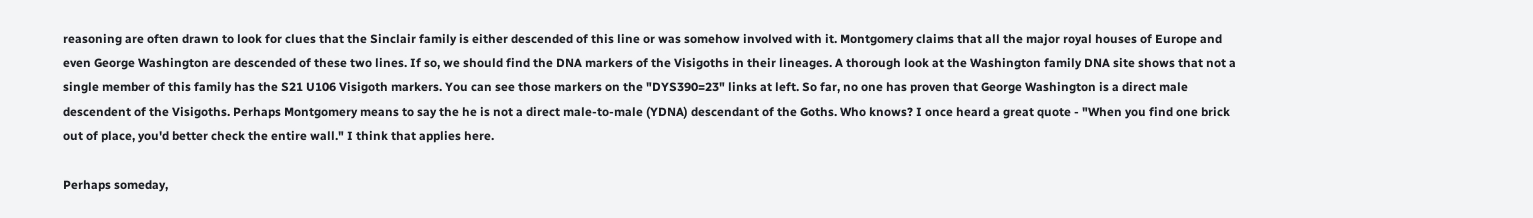reasoning are often drawn to look for clues that the Sinclair family is either descended of this line or was somehow involved with it. Montgomery claims that all the major royal houses of Europe and even George Washington are descended of these two lines. If so, we should find the DNA markers of the Visigoths in their lineages. A thorough look at the Washington family DNA site shows that not a single member of this family has the S21 U106 Visigoth markers. You can see those markers on the "DYS390=23" links at left. So far, no one has proven that George Washington is a direct male descendent of the Visigoths. Perhaps Montgomery means to say the he is not a direct male-to-male (YDNA) descendant of the Goths. Who knows? I once heard a great quote - "When you find one brick out of place, you'd better check the entire wall." I think that applies here.

Perhaps someday,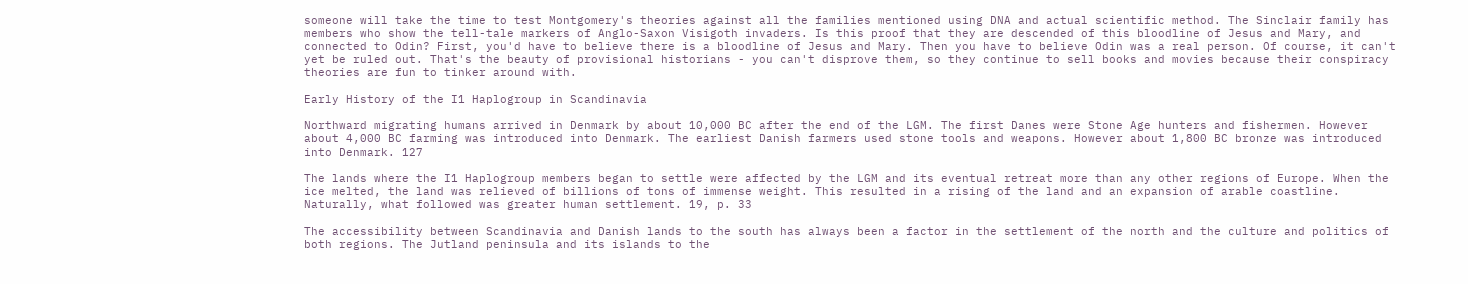someone will take the time to test Montgomery's theories against all the families mentioned using DNA and actual scientific method. The Sinclair family has members who show the tell-tale markers of Anglo-Saxon Visigoth invaders. Is this proof that they are descended of this bloodline of Jesus and Mary, and connected to Odin? First, you'd have to believe there is a bloodline of Jesus and Mary. Then you have to believe Odin was a real person. Of course, it can't yet be ruled out. That's the beauty of provisional historians - you can't disprove them, so they continue to sell books and movies because their conspiracy theories are fun to tinker around with.

Early History of the I1 Haplogroup in Scandinavia

Northward migrating humans arrived in Denmark by about 10,000 BC after the end of the LGM. The first Danes were Stone Age hunters and fishermen. However about 4,000 BC farming was introduced into Denmark. The earliest Danish farmers used stone tools and weapons. However about 1,800 BC bronze was introduced into Denmark. 127

The lands where the I1 Haplogroup members began to settle were affected by the LGM and its eventual retreat more than any other regions of Europe. When the ice melted, the land was relieved of billions of tons of immense weight. This resulted in a rising of the land and an expansion of arable coastline. Naturally, what followed was greater human settlement. 19, p. 33

The accessibility between Scandinavia and Danish lands to the south has always been a factor in the settlement of the north and the culture and politics of both regions. The Jutland peninsula and its islands to the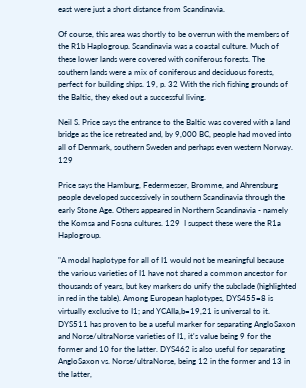east were just a short distance from Scandinavia.

Of course, this area was shortly to be overrun with the members of the R1b Haplogroup. Scandinavia was a coastal culture. Much of these lower lands were covered with coniferous forests. The southern lands were a mix of coniferous and deciduous forests, perfect for building ships. 19, p. 32 With the rich fishing grounds of the Baltic, they eked out a successful living.

Neil S. Price says the entrance to the Baltic was covered with a land bridge as the ice retreated and, by 9,000 BC, people had moved into all of Denmark, southern Sweden and perhaps even western Norway. 129

Price says the Hamburg, Federmesser, Bromme, and Ahrensburg people developed successively in southern Scandinavia through the early Stone Age. Others appeared in Northern Scandinavia - namely the Komsa and Fosna cultures. 129  I suspect these were the R1a Haplogroup.

"A modal haplotype for all of I1 would not be meaningful because the various varieties of I1 have not shared a common ancestor for thousands of years, but key markers do unify the subclade (highlighted in red in the table). Among European haplotypes, DYS455=8 is virtually exclusive to I1; and YCAIIa,b=19,21 is universal to it. DYS511 has proven to be a useful marker for separating AngloSaxon and Norse/ultraNorse varieties of I1, it's value being 9 for the former and 10 for the latter. DYS462 is also useful for separating AngloSaxon vs. Norse/ultraNorse, being 12 in the former and 13 in the latter,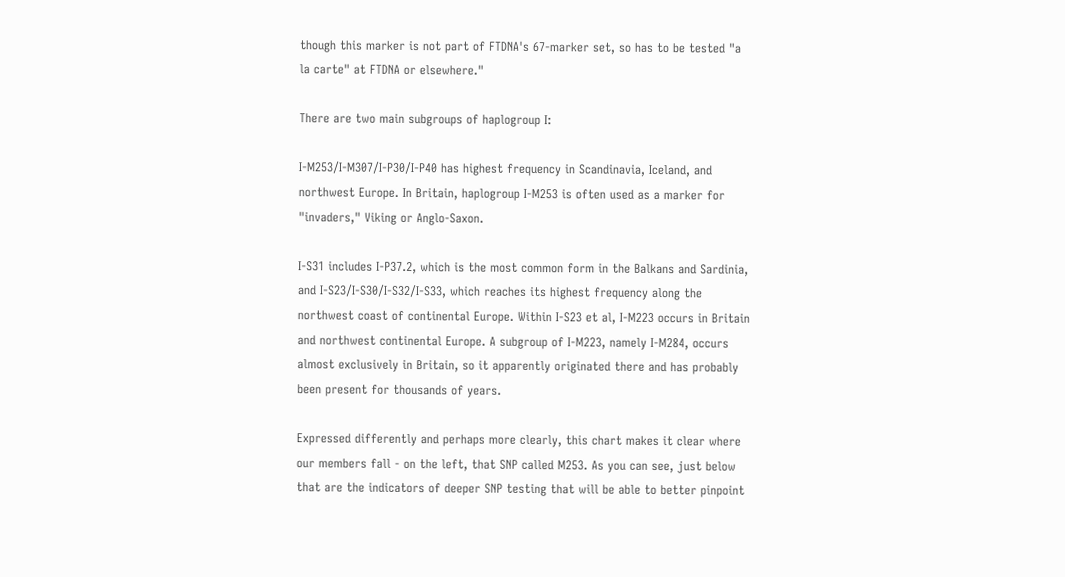though this marker is not part of FTDNA's 67-marker set, so has to be tested "a la carte" at FTDNA or elsewhere."

There are two main subgroups of haplogroup I:

I-M253/I-M307/I-P30/I-P40 has highest frequency in Scandinavia, Iceland, and northwest Europe. In Britain, haplogroup I-M253 is often used as a marker for "invaders," Viking or Anglo-Saxon.

I-S31 includes I-P37.2, which is the most common form in the Balkans and Sardinia, and I-S23/I-S30/I-S32/I-S33, which reaches its highest frequency along the northwest coast of continental Europe. Within I-S23 et al, I-M223 occurs in Britain and northwest continental Europe. A subgroup of I-M223, namely I-M284, occurs almost exclusively in Britain, so it apparently originated there and has probably been present for thousands of years.

Expressed differently and perhaps more clearly, this chart makes it clear where our members fall - on the left, that SNP called M253. As you can see, just below that are the indicators of deeper SNP testing that will be able to better pinpoint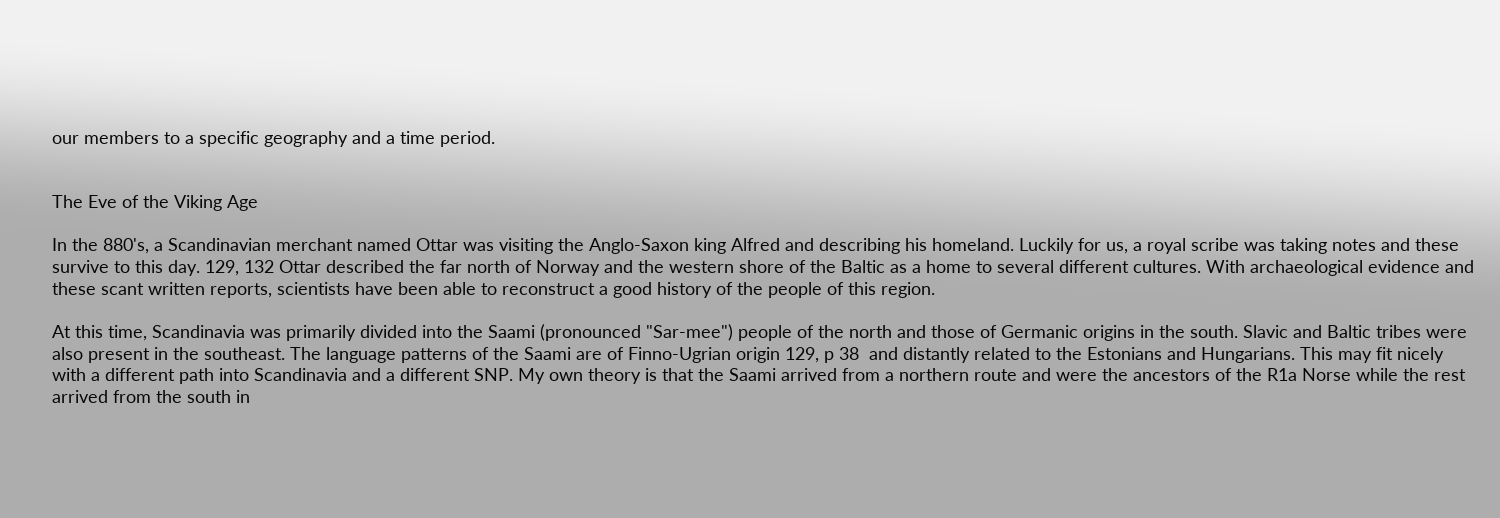our members to a specific geography and a time period.


The Eve of the Viking Age

In the 880's, a Scandinavian merchant named Ottar was visiting the Anglo-Saxon king Alfred and describing his homeland. Luckily for us, a royal scribe was taking notes and these survive to this day. 129, 132 Ottar described the far north of Norway and the western shore of the Baltic as a home to several different cultures. With archaeological evidence and these scant written reports, scientists have been able to reconstruct a good history of the people of this region.

At this time, Scandinavia was primarily divided into the Saami (pronounced "Sar-mee") people of the north and those of Germanic origins in the south. Slavic and Baltic tribes were also present in the southeast. The language patterns of the Saami are of Finno-Ugrian origin 129, p 38  and distantly related to the Estonians and Hungarians. This may fit nicely with a different path into Scandinavia and a different SNP. My own theory is that the Saami arrived from a northern route and were the ancestors of the R1a Norse while the rest arrived from the south in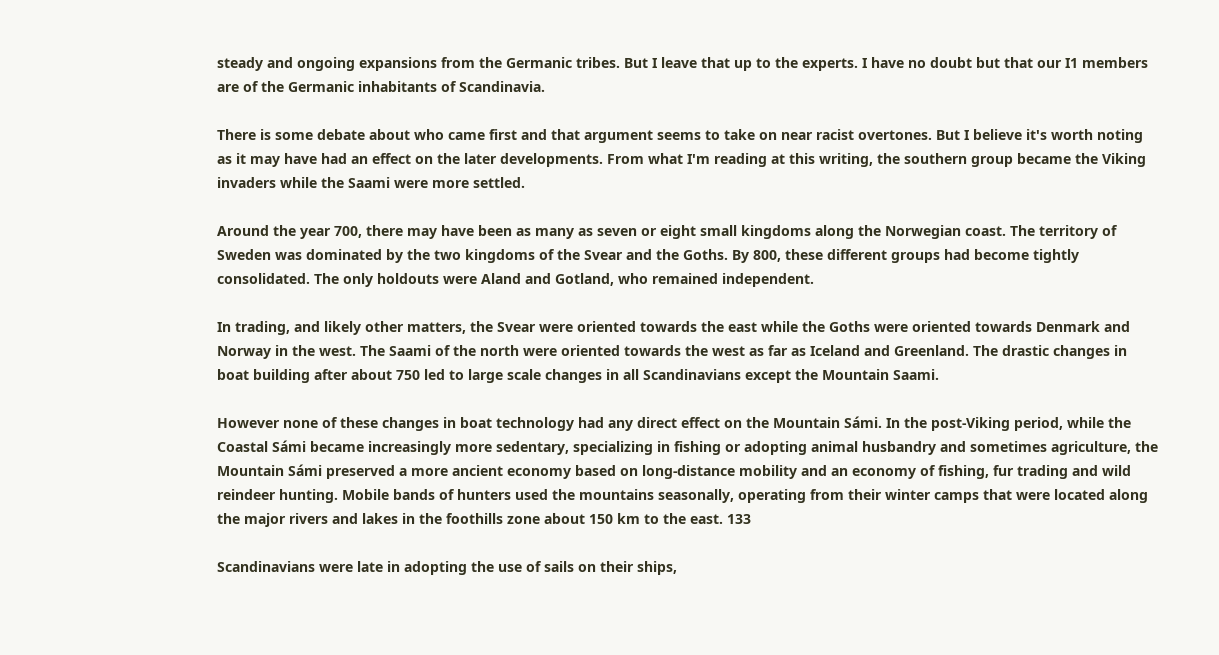steady and ongoing expansions from the Germanic tribes. But I leave that up to the experts. I have no doubt but that our I1 members are of the Germanic inhabitants of Scandinavia.

There is some debate about who came first and that argument seems to take on near racist overtones. But I believe it's worth noting as it may have had an effect on the later developments. From what I'm reading at this writing, the southern group became the Viking invaders while the Saami were more settled.

Around the year 700, there may have been as many as seven or eight small kingdoms along the Norwegian coast. The territory of Sweden was dominated by the two kingdoms of the Svear and the Goths. By 800, these different groups had become tightly consolidated. The only holdouts were Aland and Gotland, who remained independent.

In trading, and likely other matters, the Svear were oriented towards the east while the Goths were oriented towards Denmark and Norway in the west. The Saami of the north were oriented towards the west as far as Iceland and Greenland. The drastic changes in boat building after about 750 led to large scale changes in all Scandinavians except the Mountain Saami.

However none of these changes in boat technology had any direct effect on the Mountain Sámi. In the post-Viking period, while the Coastal Sámi became increasingly more sedentary, specializing in fishing or adopting animal husbandry and sometimes agriculture, the Mountain Sámi preserved a more ancient economy based on long-distance mobility and an economy of fishing, fur trading and wild reindeer hunting. Mobile bands of hunters used the mountains seasonally, operating from their winter camps that were located along the major rivers and lakes in the foothills zone about 150 km to the east. 133

Scandinavians were late in adopting the use of sails on their ships,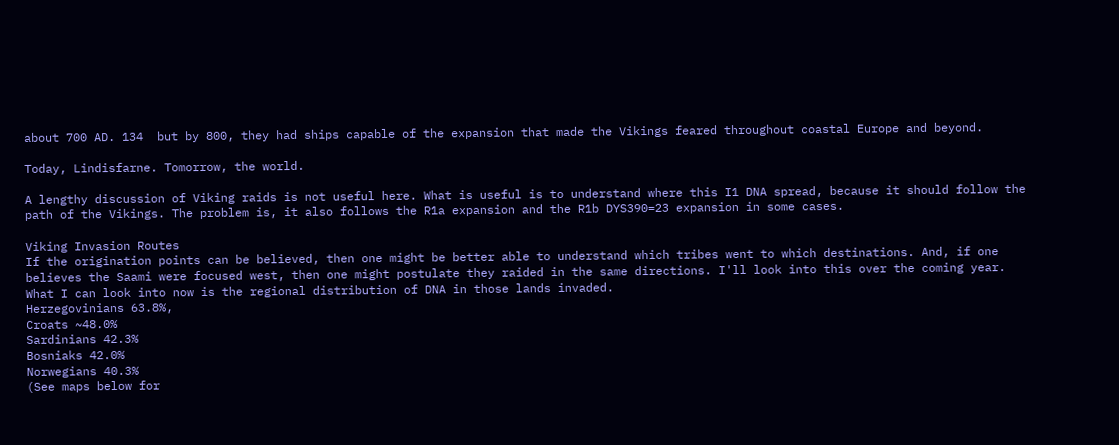about 700 AD. 134  but by 800, they had ships capable of the expansion that made the Vikings feared throughout coastal Europe and beyond.

Today, Lindisfarne. Tomorrow, the world.

A lengthy discussion of Viking raids is not useful here. What is useful is to understand where this I1 DNA spread, because it should follow the path of the Vikings. The problem is, it also follows the R1a expansion and the R1b DYS390=23 expansion in some cases.

Viking Invasion Routes
If the origination points can be believed, then one might be better able to understand which tribes went to which destinations. And, if one believes the Saami were focused west, then one might postulate they raided in the same directions. I'll look into this over the coming year. What I can look into now is the regional distribution of DNA in those lands invaded.
Herzegovinians 63.8%,
Croats ~48.0%
Sardinians 42.3%
Bosniaks 42.0%
Norwegians 40.3%
(See maps below for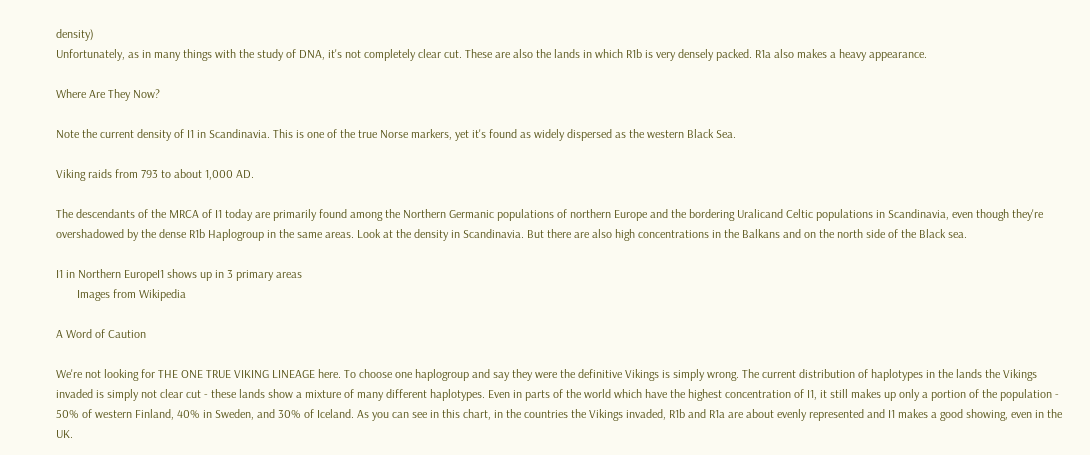density)
Unfortunately, as in many things with the study of DNA, it's not completely clear cut. These are also the lands in which R1b is very densely packed. R1a also makes a heavy appearance.

Where Are They Now?

Note the current density of I1 in Scandinavia. This is one of the true Norse markers, yet it's found as widely dispersed as the western Black Sea.

Viking raids from 793 to about 1,000 AD.

The descendants of the MRCA of I1 today are primarily found among the Northern Germanic populations of northern Europe and the bordering Uralicand Celtic populations in Scandinavia, even though they're overshadowed by the dense R1b Haplogroup in the same areas. Look at the density in Scandinavia. But there are also high concentrations in the Balkans and on the north side of the Black sea.

I1 in Northern EuropeI1 shows up in 3 primary areas
       Images from Wikipedia

A Word of Caution

We're not looking for THE ONE TRUE VIKING LINEAGE here. To choose one haplogroup and say they were the definitive Vikings is simply wrong. The current distribution of haplotypes in the lands the Vikings invaded is simply not clear cut - these lands show a mixture of many different haplotypes. Even in parts of the world which have the highest concentration of I1, it still makes up only a portion of the population - 50% of western Finland, 40% in Sweden, and 30% of Iceland. As you can see in this chart, in the countries the Vikings invaded, R1b and R1a are about evenly represented and I1 makes a good showing, even in the UK.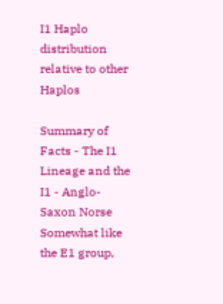I1 Haplo distribution relative to other Haplos

Summary of Facts - The I1 Lineage and the I1 - Anglo-Saxon Norse
Somewhat like the E1 group,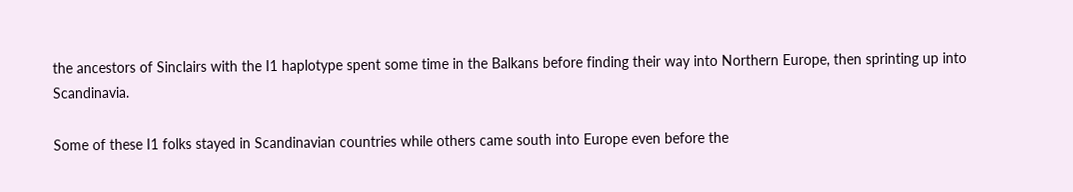the ancestors of Sinclairs with the I1 haplotype spent some time in the Balkans before finding their way into Northern Europe, then sprinting up into Scandinavia.

Some of these I1 folks stayed in Scandinavian countries while others came south into Europe even before the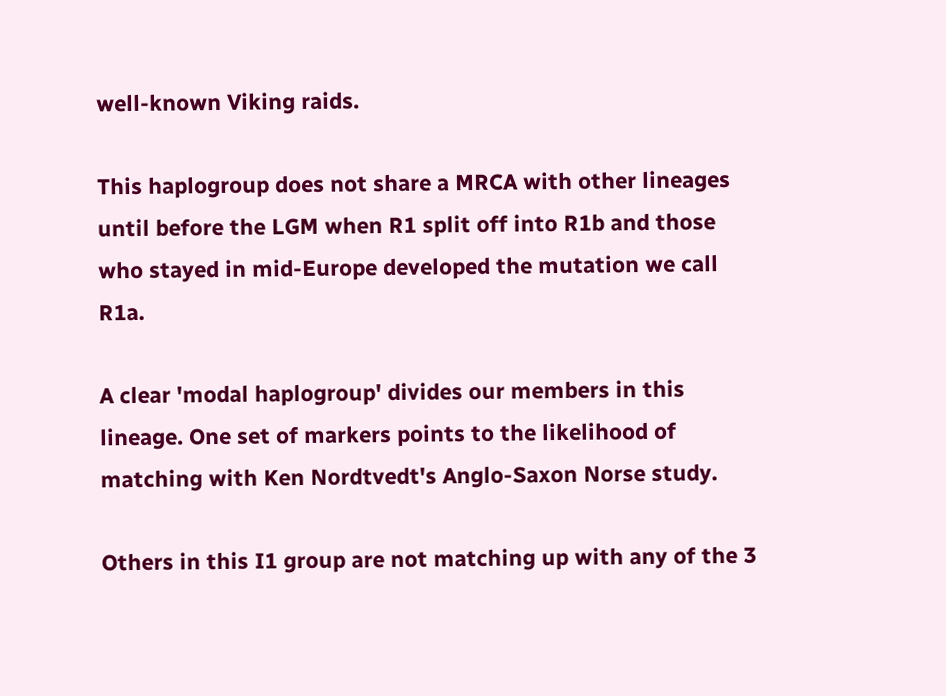well-known Viking raids.

This haplogroup does not share a MRCA with other lineages until before the LGM when R1 split off into R1b and those who stayed in mid-Europe developed the mutation we call R1a.

A clear 'modal haplogroup' divides our members in this lineage. One set of markers points to the likelihood of matching with Ken Nordtvedt's Anglo-Saxon Norse study.

Others in this I1 group are not matching up with any of the 3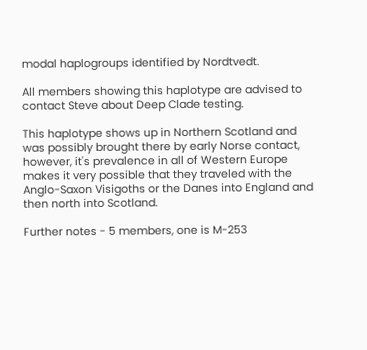modal haplogroups identified by Nordtvedt.

All members showing this haplotype are advised to contact Steve about Deep Clade testing.

This haplotype shows up in Northern Scotland and was possibly brought there by early Norse contact, however, it's prevalence in all of Western Europe makes it very possible that they traveled with the Anglo-Saxon Visigoths or the Danes into England and then north into Scotland.

Further notes - 5 members, one is M-253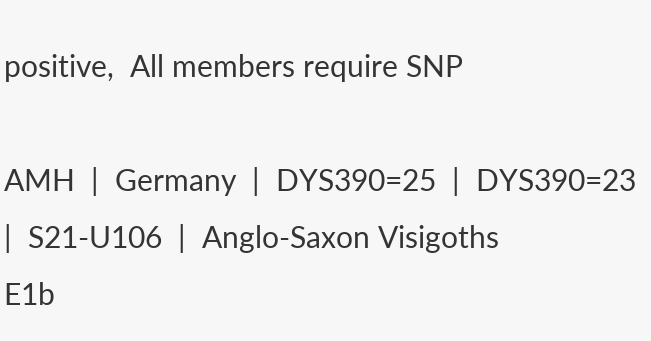positive,  All members require SNP

AMH  |  Germany  |  DYS390=25  |  DYS390=23  |  S21-U106  |  Anglo-Saxon Visigoths
E1b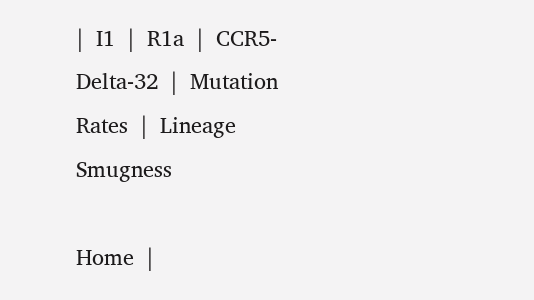|  I1  |  R1a  |  CCR5-Delta-32  |  Mutation Rates  |  Lineage Smugness

Home  |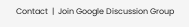Contact  |  Join Google Discussion Group